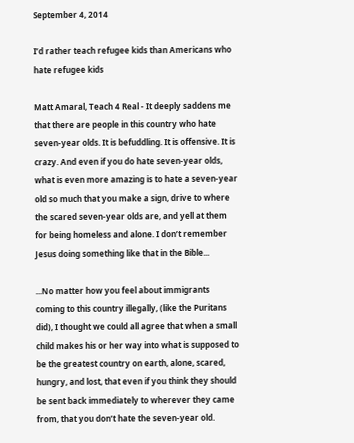September 4, 2014

I’d rather teach refugee kids than Americans who hate refugee kids

Matt Amaral, Teach 4 Real - It deeply saddens me that there are people in this country who hate seven-year olds. It is befuddling. It is offensive. It is crazy. And even if you do hate seven-year olds, what is even more amazing is to hate a seven-year old so much that you make a sign, drive to where the scared seven-year olds are, and yell at them for being homeless and alone. I don’t remember Jesus doing something like that in the Bible...

...No matter how you feel about immigrants coming to this country illegally, (like the Puritans did), I thought we could all agree that when a small child makes his or her way into what is supposed to be the greatest country on earth, alone, scared, hungry, and lost, that even if you think they should be sent back immediately to wherever they came from, that you don’t hate the seven-year old.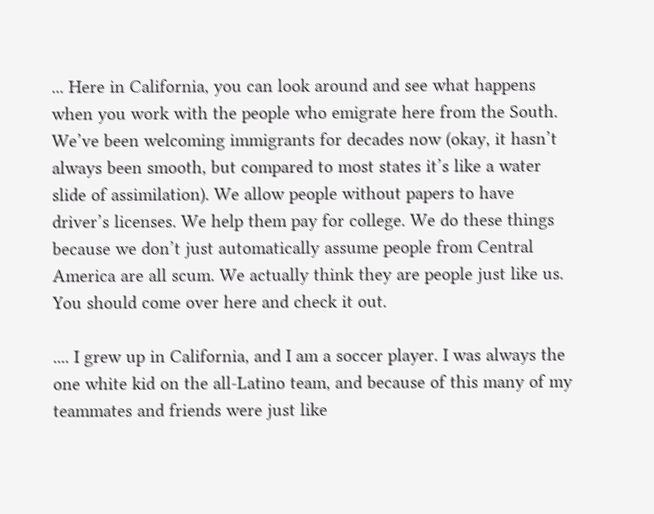... Here in California, you can look around and see what happens when you work with the people who emigrate here from the South. We’ve been welcoming immigrants for decades now (okay, it hasn’t always been smooth, but compared to most states it’s like a water slide of assimilation). We allow people without papers to have driver’s licenses. We help them pay for college. We do these things because we don’t just automatically assume people from Central America are all scum. We actually think they are people just like us. You should come over here and check it out.

.... I grew up in California, and I am a soccer player. I was always the one white kid on the all-Latino team, and because of this many of my teammates and friends were just like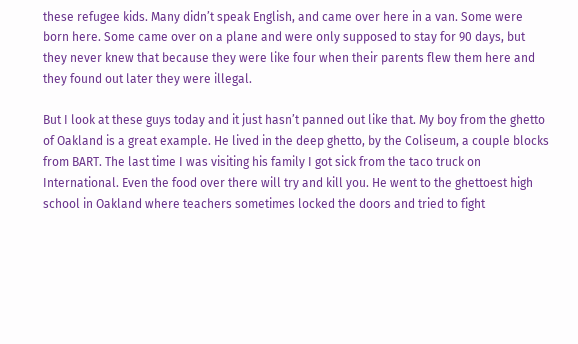these refugee kids. Many didn’t speak English, and came over here in a van. Some were born here. Some came over on a plane and were only supposed to stay for 90 days, but they never knew that because they were like four when their parents flew them here and they found out later they were illegal.

But I look at these guys today and it just hasn’t panned out like that. My boy from the ghetto of Oakland is a great example. He lived in the deep ghetto, by the Coliseum, a couple blocks from BART. The last time I was visiting his family I got sick from the taco truck on International. Even the food over there will try and kill you. He went to the ghettoest high school in Oakland where teachers sometimes locked the doors and tried to fight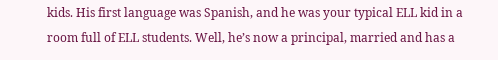kids. His first language was Spanish, and he was your typical ELL kid in a room full of ELL students. Well, he’s now a principal, married and has a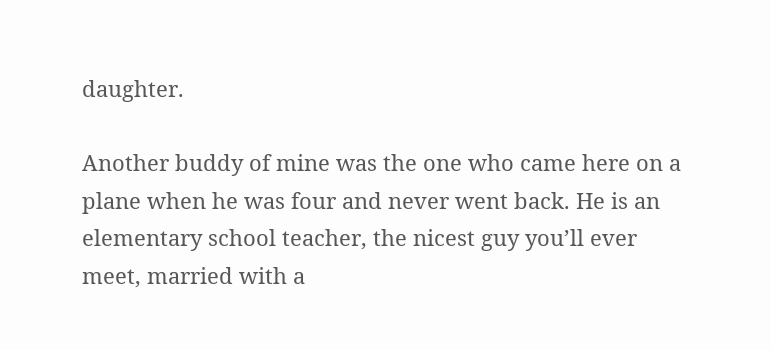daughter.

Another buddy of mine was the one who came here on a plane when he was four and never went back. He is an elementary school teacher, the nicest guy you’ll ever meet, married with a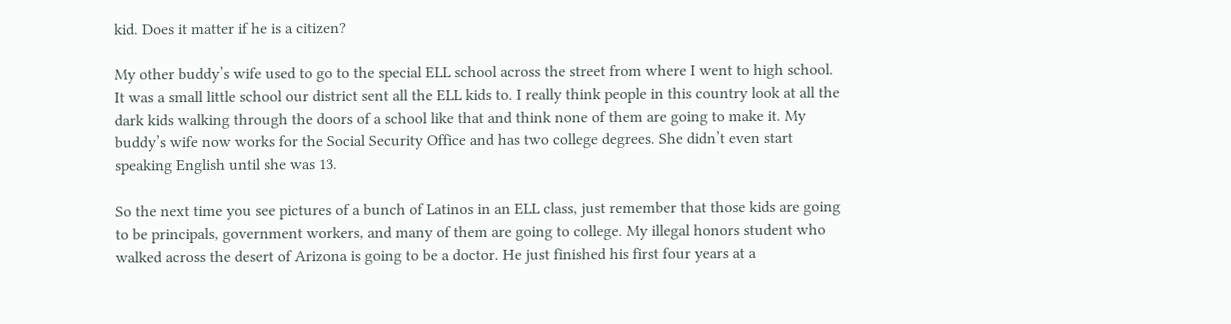kid. Does it matter if he is a citizen?

My other buddy’s wife used to go to the special ELL school across the street from where I went to high school. It was a small little school our district sent all the ELL kids to. I really think people in this country look at all the dark kids walking through the doors of a school like that and think none of them are going to make it. My buddy’s wife now works for the Social Security Office and has two college degrees. She didn’t even start speaking English until she was 13.

So the next time you see pictures of a bunch of Latinos in an ELL class, just remember that those kids are going to be principals, government workers, and many of them are going to college. My illegal honors student who walked across the desert of Arizona is going to be a doctor. He just finished his first four years at a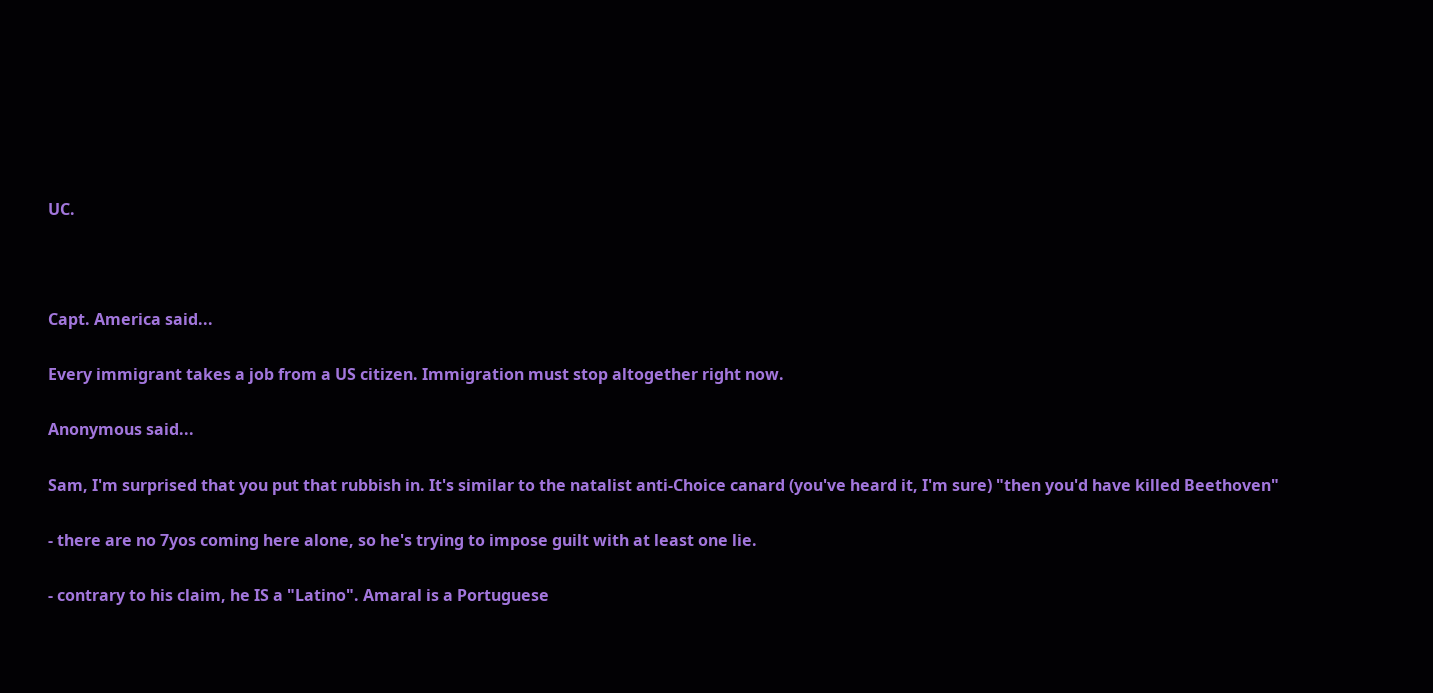UC.



Capt. America said...

Every immigrant takes a job from a US citizen. Immigration must stop altogether right now.

Anonymous said...

Sam, I'm surprised that you put that rubbish in. It's similar to the natalist anti-Choice canard (you've heard it, I'm sure) "then you'd have killed Beethoven"

- there are no 7yos coming here alone, so he's trying to impose guilt with at least one lie.

- contrary to his claim, he IS a "Latino". Amaral is a Portuguese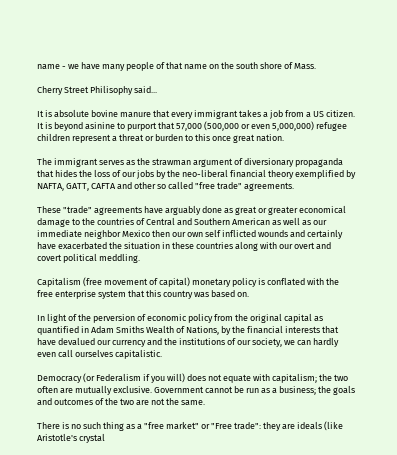name - we have many people of that name on the south shore of Mass.

Cherry Street Philisophy said...

It is absolute bovine manure that every immigrant takes a job from a US citizen. It is beyond asinine to purport that 57,000 (500,000 or even 5,000,000) refugee children represent a threat or burden to this once great nation.

The immigrant serves as the strawman argument of diversionary propaganda that hides the loss of our jobs by the neo-liberal financial theory exemplified by NAFTA, GATT, CAFTA and other so called "free trade" agreements.

These "trade" agreements have arguably done as great or greater economical damage to the countries of Central and Southern American as well as our immediate neighbor Mexico then our own self inflicted wounds and certainly have exacerbated the situation in these countries along with our overt and covert political meddling.

Capitalism (free movement of capital) monetary policy is conflated with the free enterprise system that this country was based on.

In light of the perversion of economic policy from the original capital as quantified in Adam Smiths Wealth of Nations, by the financial interests that have devalued our currency and the institutions of our society, we can hardly even call ourselves capitalistic.

Democracy (or Federalism if you will) does not equate with capitalism; the two often are mutually exclusive. Government cannot be run as a business; the goals and outcomes of the two are not the same.

There is no such thing as a "free market" or "Free trade": they are ideals (like Aristotle's crystal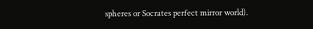spheres or Socrates perfect mirror world).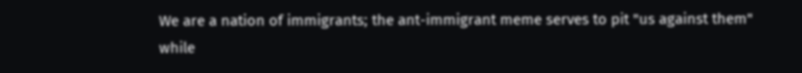We are a nation of immigrants; the ant-immigrant meme serves to pit "us against them" while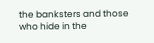the banksters and those who hide in the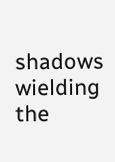shadows wielding the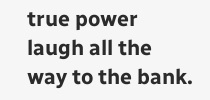true power laugh all the way to the bank.